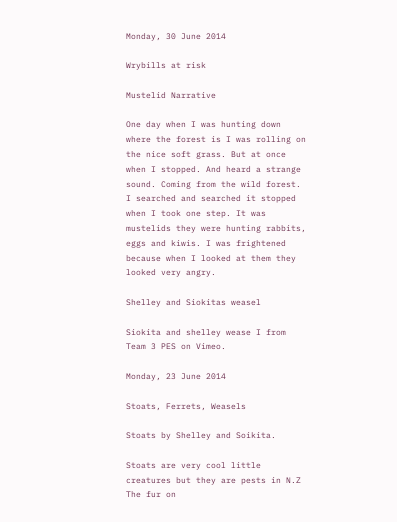Monday, 30 June 2014

Wrybills at risk

Mustelid Narrative

One day when I was hunting down where the forest is I was rolling on the nice soft grass. But at once when I stopped. And heard a strange sound. Coming from the wild forest. I searched and searched it stopped when I took one step. It was mustelids they were hunting rabbits, eggs and kiwis. I was frightened because when I looked at them they looked very angry.

Shelley and Siokitas weasel

Siokita and shelley wease I from Team 3 PES on Vimeo.

Monday, 23 June 2014

Stoats, Ferrets, Weasels

Stoats by Shelley and Soikita.

Stoats are very cool little creatures but they are pests in N.Z The fur on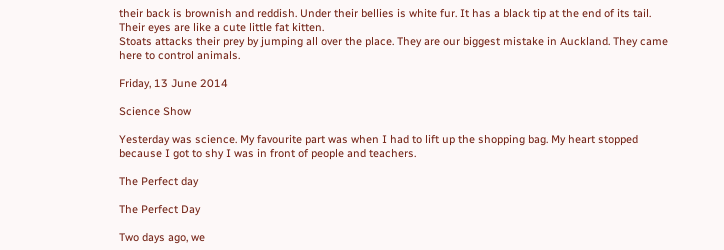their back is brownish and reddish. Under their bellies is white fur. It has a black tip at the end of its tail. Their eyes are like a cute little fat kitten.
Stoats attacks their prey by jumping all over the place. They are our biggest mistake in Auckland. They came here to control animals.

Friday, 13 June 2014

Science Show

Yesterday was science. My favourite part was when I had to lift up the shopping bag. My heart stopped because I got to shy I was in front of people and teachers.

The Perfect day

The Perfect Day

Two days ago, we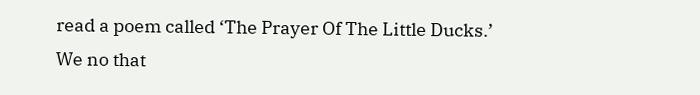read a poem called ‘The Prayer Of The Little Ducks.’
We no that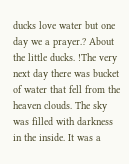ducks love water but one day we a prayer.? About the little ducks. !The very next day there was bucket of water that fell from the heaven clouds. The sky was filled with darkness in the inside. It was a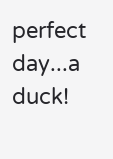perfect day...a duck!